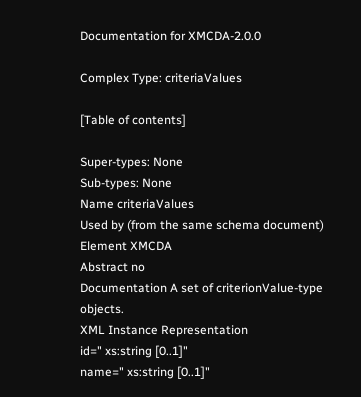Documentation for XMCDA-2.0.0

Complex Type: criteriaValues

[Table of contents]

Super-types: None
Sub-types: None
Name criteriaValues
Used by (from the same schema document) Element XMCDA
Abstract no
Documentation A set of criterionValue-type objects.
XML Instance Representation
id=" xs:string [0..1]"
name=" xs:string [0..1]"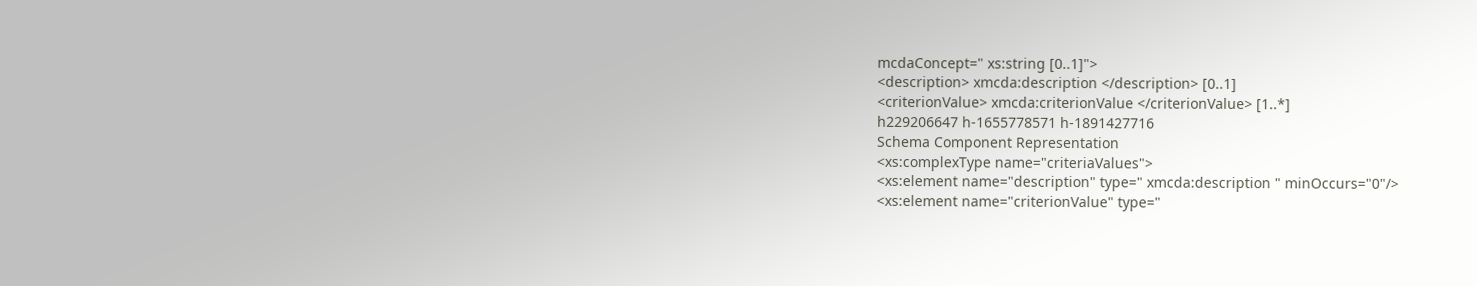mcdaConcept=" xs:string [0..1]">
<description> xmcda:description </description> [0..1]
<criterionValue> xmcda:criterionValue </criterionValue> [1..*]
h229206647 h-1655778571 h-1891427716
Schema Component Representation
<xs:complexType name="criteriaValues">
<xs:element name="description" type=" xmcda:description " minOccurs="0"/>
<xs:element name="criterionValue" type="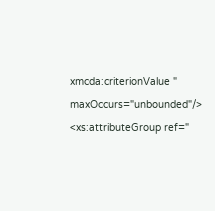xmcda:criterionValue " maxOccurs="unbounded"/>
<xs:attributeGroup ref="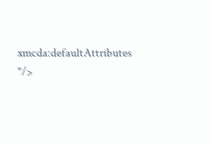xmcda:defaultAttributes "/>